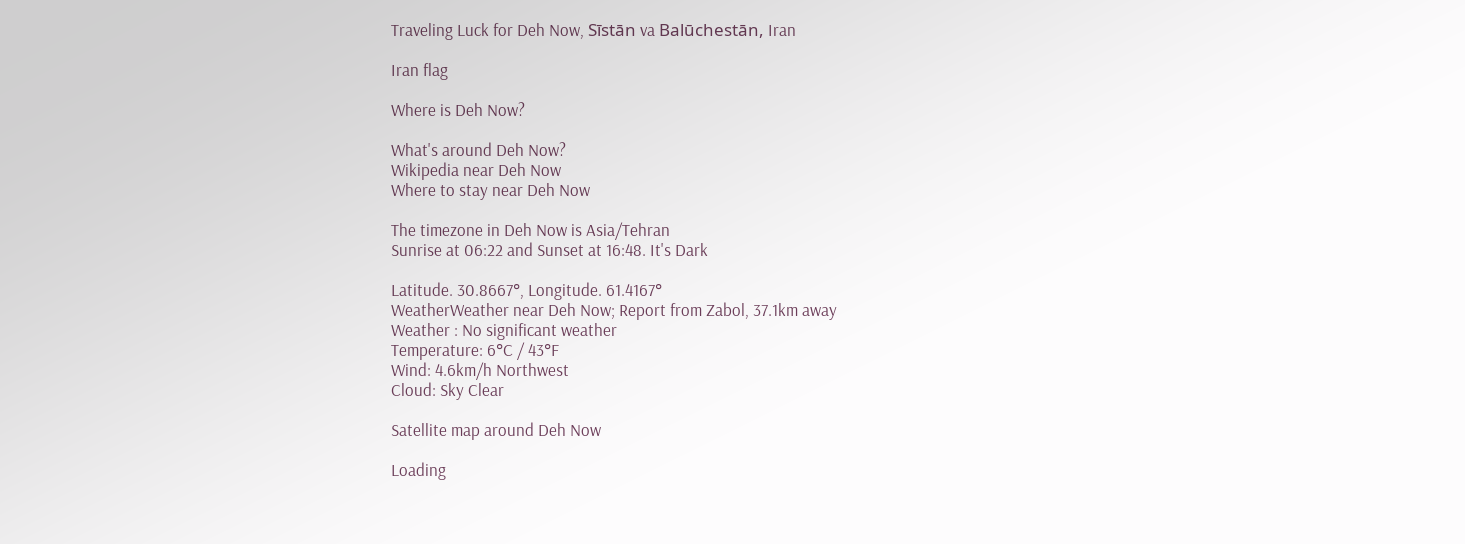Traveling Luck for Deh Now, Sīstān va Balūchestān, Iran

Iran flag

Where is Deh Now?

What's around Deh Now?
Wikipedia near Deh Now
Where to stay near Deh Now

The timezone in Deh Now is Asia/Tehran
Sunrise at 06:22 and Sunset at 16:48. It's Dark

Latitude. 30.8667°, Longitude. 61.4167°
WeatherWeather near Deh Now; Report from Zabol, 37.1km away
Weather : No significant weather
Temperature: 6°C / 43°F
Wind: 4.6km/h Northwest
Cloud: Sky Clear

Satellite map around Deh Now

Loading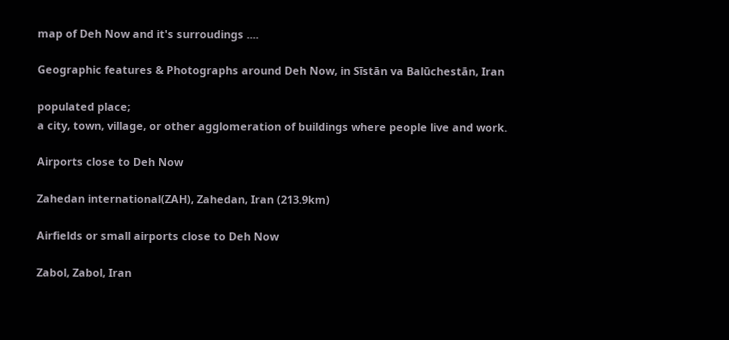map of Deh Now and it's surroudings ....

Geographic features & Photographs around Deh Now, in Sīstān va Balūchestān, Iran

populated place;
a city, town, village, or other agglomeration of buildings where people live and work.

Airports close to Deh Now

Zahedan international(ZAH), Zahedan, Iran (213.9km)

Airfields or small airports close to Deh Now

Zabol, Zabol, Iran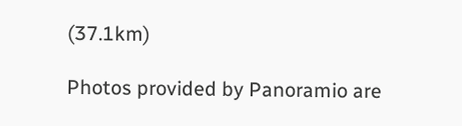(37.1km)

Photos provided by Panoramio are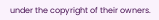under the copyright of their owners.